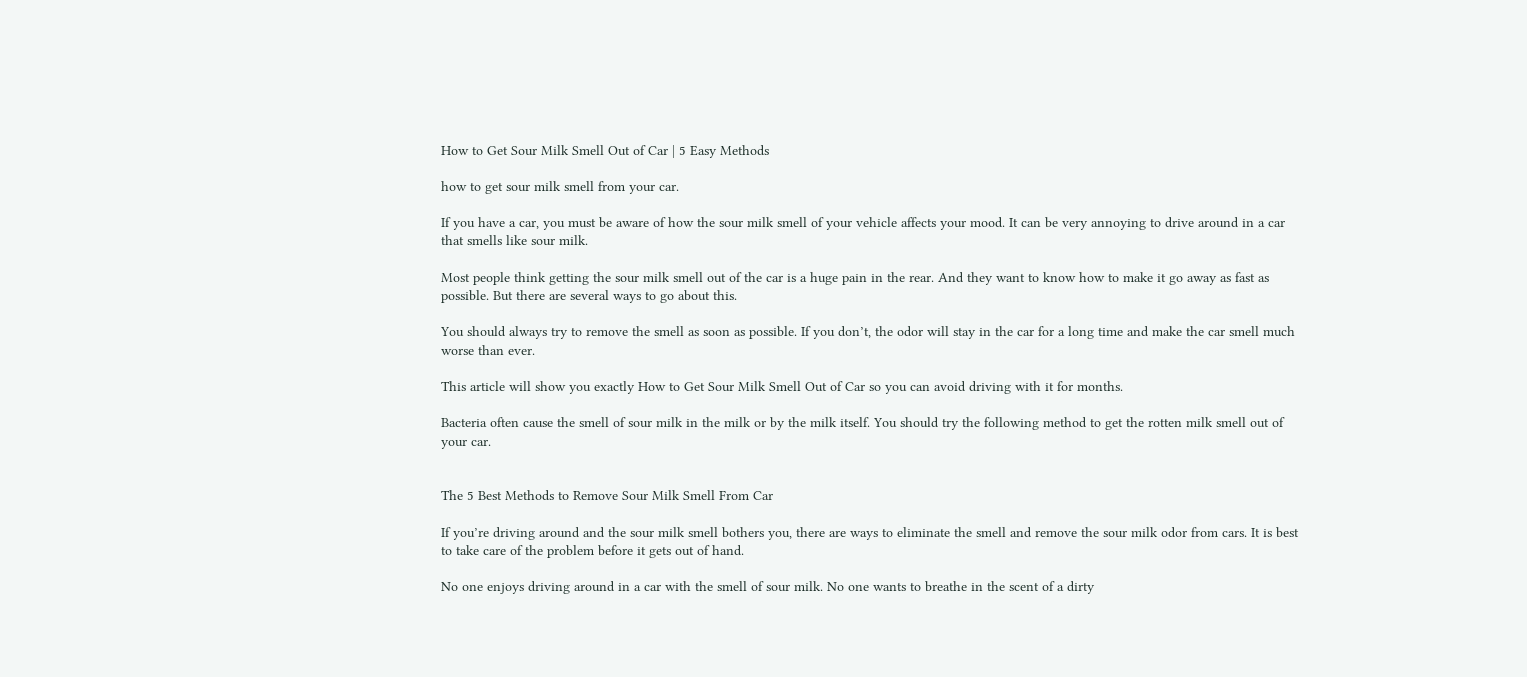How to Get Sour Milk Smell Out of Car | 5 Easy Methods

how to get sour milk smell from your car.

If you have a car, you must be aware of how the sour milk smell of your vehicle affects your mood. It can be very annoying to drive around in a car that smells like sour milk.

Most people think getting the sour milk smell out of the car is a huge pain in the rear. And they want to know how to make it go away as fast as possible. But there are several ways to go about this.

You should always try to remove the smell as soon as possible. If you don’t, the odor will stay in the car for a long time and make the car smell much worse than ever.

This article will show you exactly How to Get Sour Milk Smell Out of Car so you can avoid driving with it for months.

Bacteria often cause the smell of sour milk in the milk or by the milk itself. You should try the following method to get the rotten milk smell out of your car.


The 5 Best Methods to Remove Sour Milk Smell From Car

If you’re driving around and the sour milk smell bothers you, there are ways to eliminate the smell and remove the sour milk odor from cars. It is best to take care of the problem before it gets out of hand.

No one enjoys driving around in a car with the smell of sour milk. No one wants to breathe in the scent of a dirty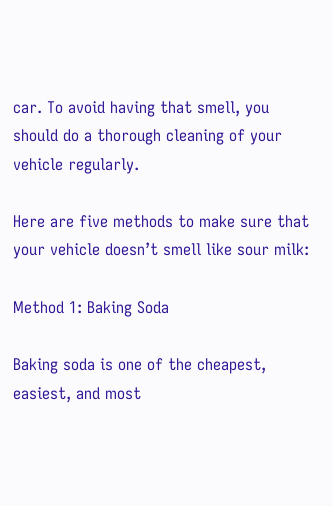car. To avoid having that smell, you should do a thorough cleaning of your vehicle regularly.

Here are five methods to make sure that your vehicle doesn’t smell like sour milk:

Method 1: Baking Soda

Baking soda is one of the cheapest, easiest, and most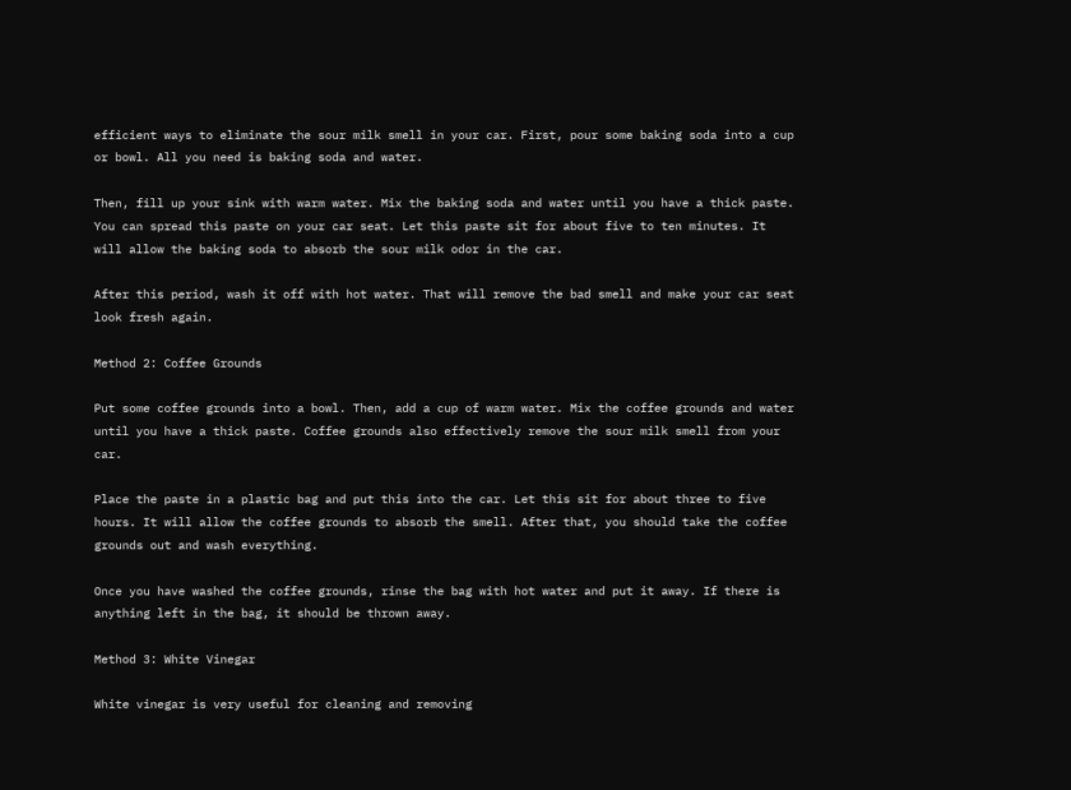efficient ways to eliminate the sour milk smell in your car. First, pour some baking soda into a cup or bowl. All you need is baking soda and water.

Then, fill up your sink with warm water. Mix the baking soda and water until you have a thick paste. You can spread this paste on your car seat. Let this paste sit for about five to ten minutes. It will allow the baking soda to absorb the sour milk odor in the car.

After this period, wash it off with hot water. That will remove the bad smell and make your car seat look fresh again.

Method 2: Coffee Grounds

Put some coffee grounds into a bowl. Then, add a cup of warm water. Mix the coffee grounds and water until you have a thick paste. Coffee grounds also effectively remove the sour milk smell from your car.

Place the paste in a plastic bag and put this into the car. Let this sit for about three to five hours. It will allow the coffee grounds to absorb the smell. After that, you should take the coffee grounds out and wash everything.

Once you have washed the coffee grounds, rinse the bag with hot water and put it away. If there is anything left in the bag, it should be thrown away.

Method 3: White Vinegar

White vinegar is very useful for cleaning and removing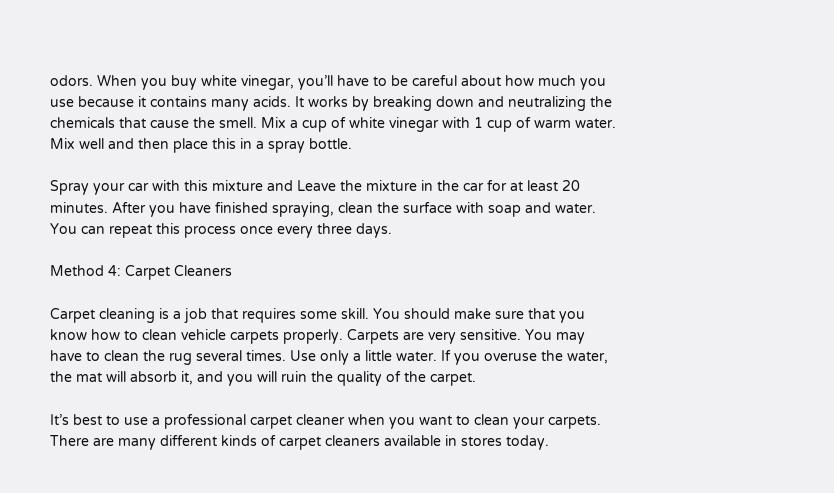odors. When you buy white vinegar, you’ll have to be careful about how much you use because it contains many acids. It works by breaking down and neutralizing the chemicals that cause the smell. Mix a cup of white vinegar with 1 cup of warm water. Mix well and then place this in a spray bottle.

Spray your car with this mixture and Leave the mixture in the car for at least 20 minutes. After you have finished spraying, clean the surface with soap and water. You can repeat this process once every three days.

Method 4: Carpet Cleaners

Carpet cleaning is a job that requires some skill. You should make sure that you know how to clean vehicle carpets properly. Carpets are very sensitive. You may have to clean the rug several times. Use only a little water. If you overuse the water, the mat will absorb it, and you will ruin the quality of the carpet.

It’s best to use a professional carpet cleaner when you want to clean your carpets. There are many different kinds of carpet cleaners available in stores today.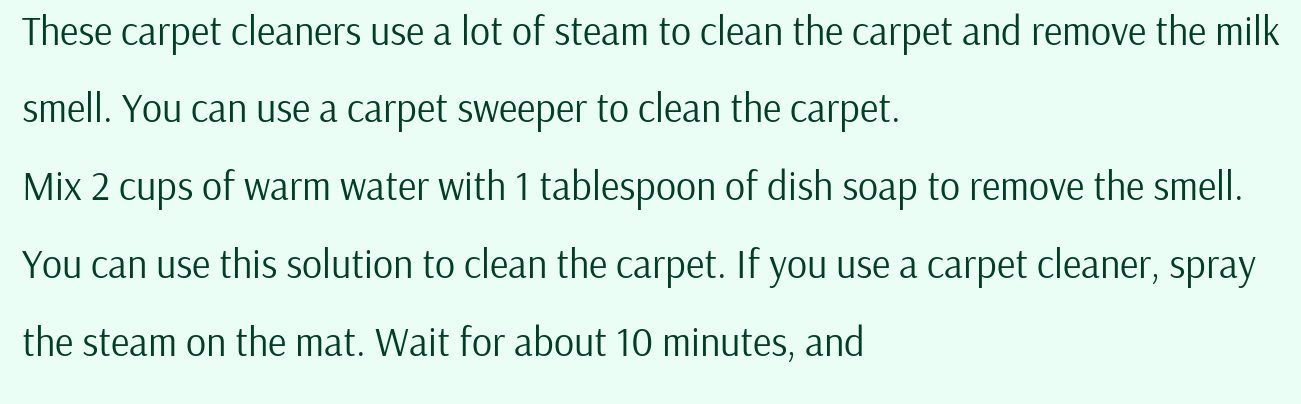These carpet cleaners use a lot of steam to clean the carpet and remove the milk smell. You can use a carpet sweeper to clean the carpet.
Mix 2 cups of warm water with 1 tablespoon of dish soap to remove the smell. You can use this solution to clean the carpet. If you use a carpet cleaner, spray the steam on the mat. Wait for about 10 minutes, and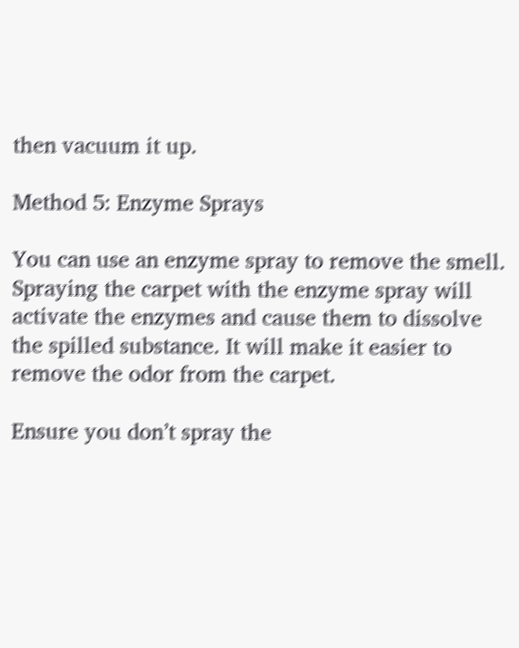then vacuum it up.

Method 5: Enzyme Sprays

You can use an enzyme spray to remove the smell. Spraying the carpet with the enzyme spray will activate the enzymes and cause them to dissolve the spilled substance. It will make it easier to remove the odor from the carpet.

Ensure you don’t spray the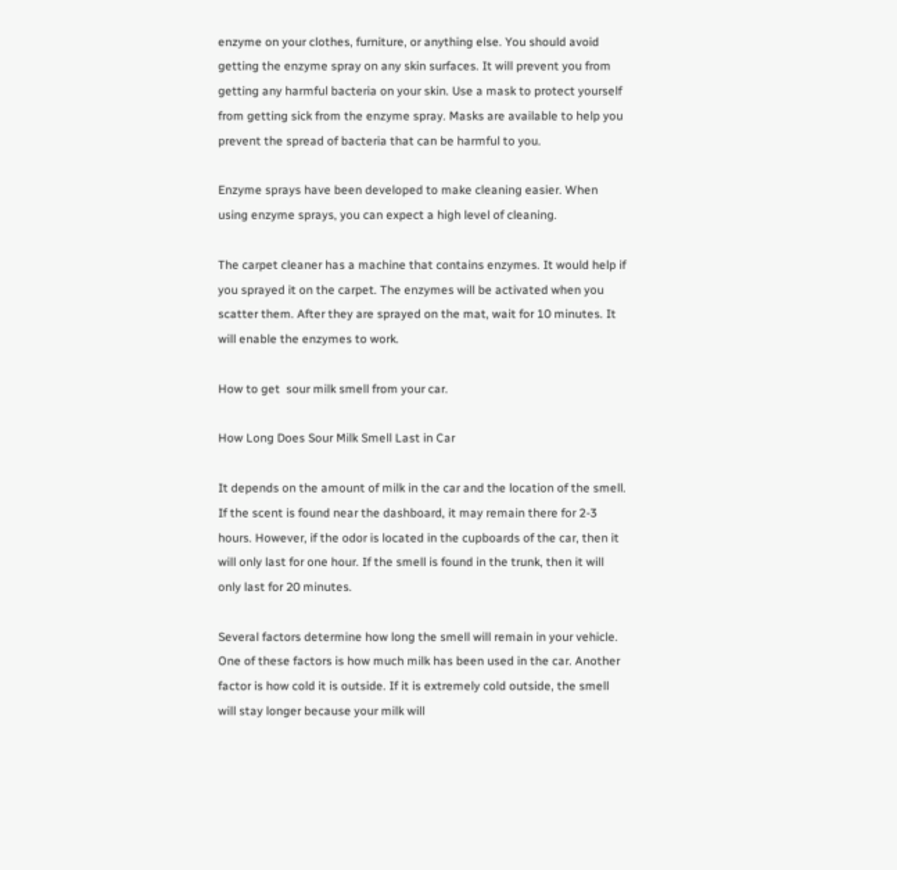enzyme on your clothes, furniture, or anything else. You should avoid getting the enzyme spray on any skin surfaces. It will prevent you from getting any harmful bacteria on your skin. Use a mask to protect yourself from getting sick from the enzyme spray. Masks are available to help you prevent the spread of bacteria that can be harmful to you.

Enzyme sprays have been developed to make cleaning easier. When using enzyme sprays, you can expect a high level of cleaning.

The carpet cleaner has a machine that contains enzymes. It would help if you sprayed it on the carpet. The enzymes will be activated when you scatter them. After they are sprayed on the mat, wait for 10 minutes. It will enable the enzymes to work.

How to get  sour milk smell from your car.

How Long Does Sour Milk Smell Last in Car

It depends on the amount of milk in the car and the location of the smell. If the scent is found near the dashboard, it may remain there for 2-3 hours. However, if the odor is located in the cupboards of the car, then it will only last for one hour. If the smell is found in the trunk, then it will only last for 20 minutes.

Several factors determine how long the smell will remain in your vehicle. One of these factors is how much milk has been used in the car. Another factor is how cold it is outside. If it is extremely cold outside, the smell will stay longer because your milk will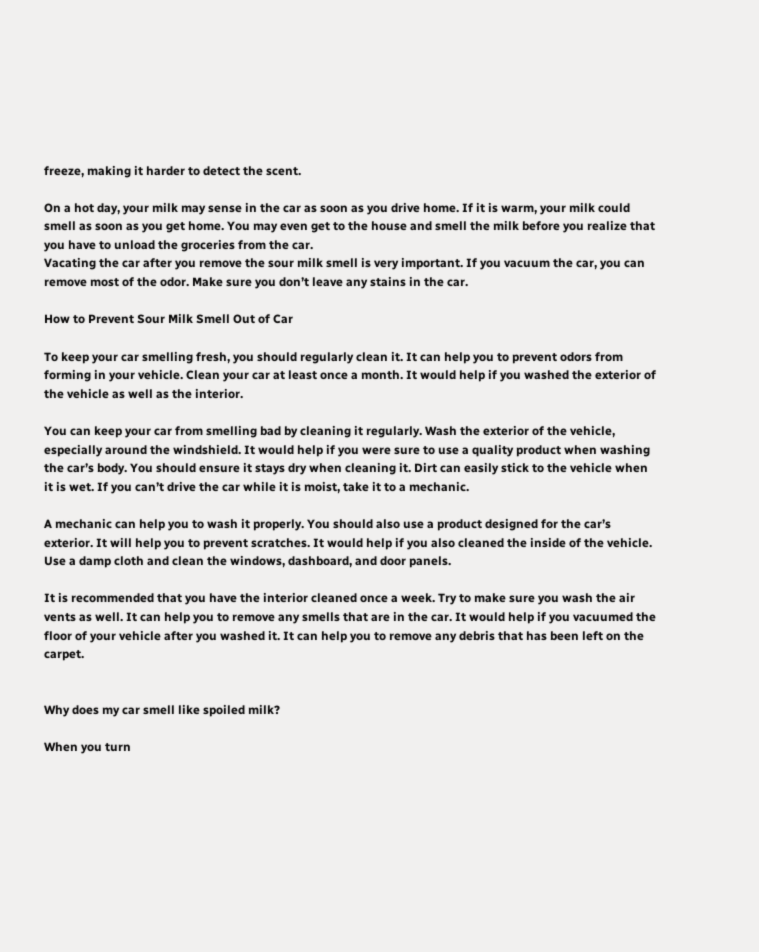freeze, making it harder to detect the scent.

On a hot day, your milk may sense in the car as soon as you drive home. If it is warm, your milk could smell as soon as you get home. You may even get to the house and smell the milk before you realize that you have to unload the groceries from the car.
Vacating the car after you remove the sour milk smell is very important. If you vacuum the car, you can remove most of the odor. Make sure you don’t leave any stains in the car.

How to Prevent Sour Milk Smell Out of Car

To keep your car smelling fresh, you should regularly clean it. It can help you to prevent odors from forming in your vehicle. Clean your car at least once a month. It would help if you washed the exterior of the vehicle as well as the interior.

You can keep your car from smelling bad by cleaning it regularly. Wash the exterior of the vehicle, especially around the windshield. It would help if you were sure to use a quality product when washing the car’s body. You should ensure it stays dry when cleaning it. Dirt can easily stick to the vehicle when it is wet. If you can’t drive the car while it is moist, take it to a mechanic.

A mechanic can help you to wash it properly. You should also use a product designed for the car’s exterior. It will help you to prevent scratches. It would help if you also cleaned the inside of the vehicle. Use a damp cloth and clean the windows, dashboard, and door panels.

It is recommended that you have the interior cleaned once a week. Try to make sure you wash the air vents as well. It can help you to remove any smells that are in the car. It would help if you vacuumed the floor of your vehicle after you washed it. It can help you to remove any debris that has been left on the carpet.


Why does my car smell like spoiled milk?

When you turn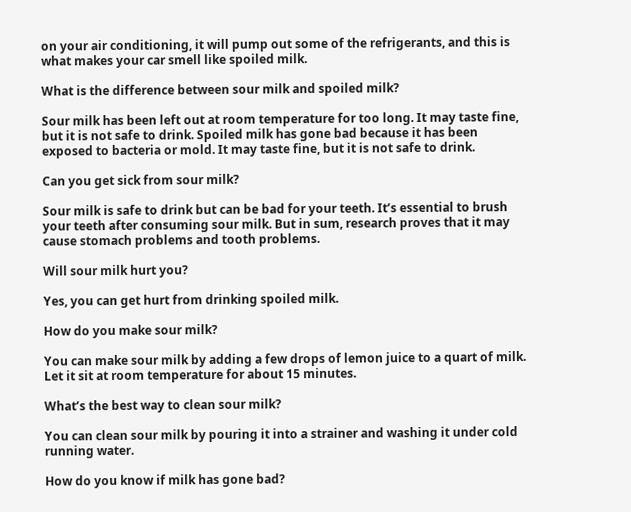on your air conditioning, it will pump out some of the refrigerants, and this is what makes your car smell like spoiled milk.

What is the difference between sour milk and spoiled milk?

Sour milk has been left out at room temperature for too long. It may taste fine, but it is not safe to drink. Spoiled milk has gone bad because it has been exposed to bacteria or mold. It may taste fine, but it is not safe to drink.

Can you get sick from sour milk?

Sour milk is safe to drink but can be bad for your teeth. It’s essential to brush your teeth after consuming sour milk. But in sum, research proves that it may cause stomach problems and tooth problems.

Will sour milk hurt you?

Yes, you can get hurt from drinking spoiled milk.

How do you make sour milk?

You can make sour milk by adding a few drops of lemon juice to a quart of milk. Let it sit at room temperature for about 15 minutes.

What’s the best way to clean sour milk?

You can clean sour milk by pouring it into a strainer and washing it under cold running water.

How do you know if milk has gone bad?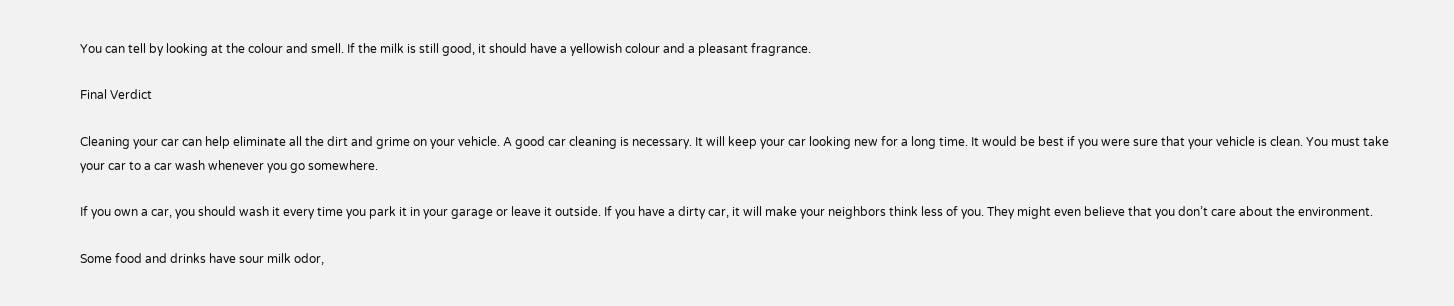You can tell by looking at the colour and smell. If the milk is still good, it should have a yellowish colour and a pleasant fragrance.

Final Verdict

Cleaning your car can help eliminate all the dirt and grime on your vehicle. A good car cleaning is necessary. It will keep your car looking new for a long time. It would be best if you were sure that your vehicle is clean. You must take your car to a car wash whenever you go somewhere.

If you own a car, you should wash it every time you park it in your garage or leave it outside. If you have a dirty car, it will make your neighbors think less of you. They might even believe that you don’t care about the environment.

Some food and drinks have sour milk odor,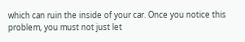which can ruin the inside of your car. Once you notice this problem, you must not just let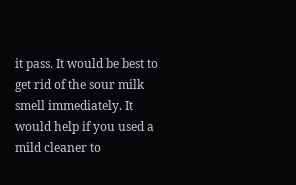it pass. It would be best to get rid of the sour milk smell immediately. It would help if you used a mild cleaner to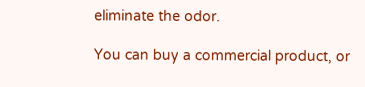eliminate the odor.

You can buy a commercial product, or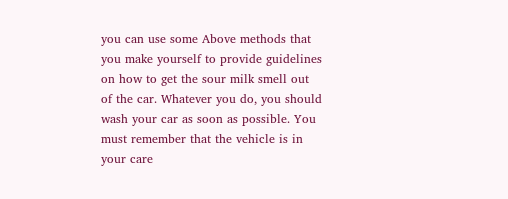you can use some Above methods that you make yourself to provide guidelines on how to get the sour milk smell out of the car. Whatever you do, you should wash your car as soon as possible. You must remember that the vehicle is in your care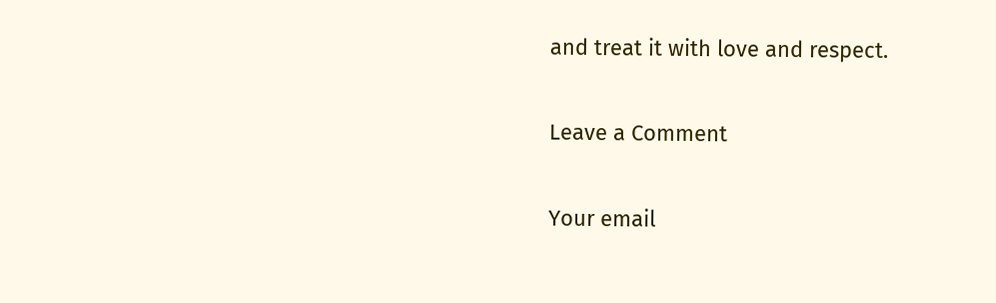and treat it with love and respect.

Leave a Comment

Your email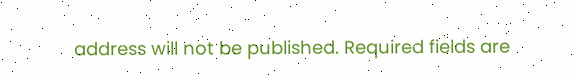address will not be published. Required fields are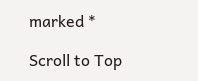marked *

Scroll to Top